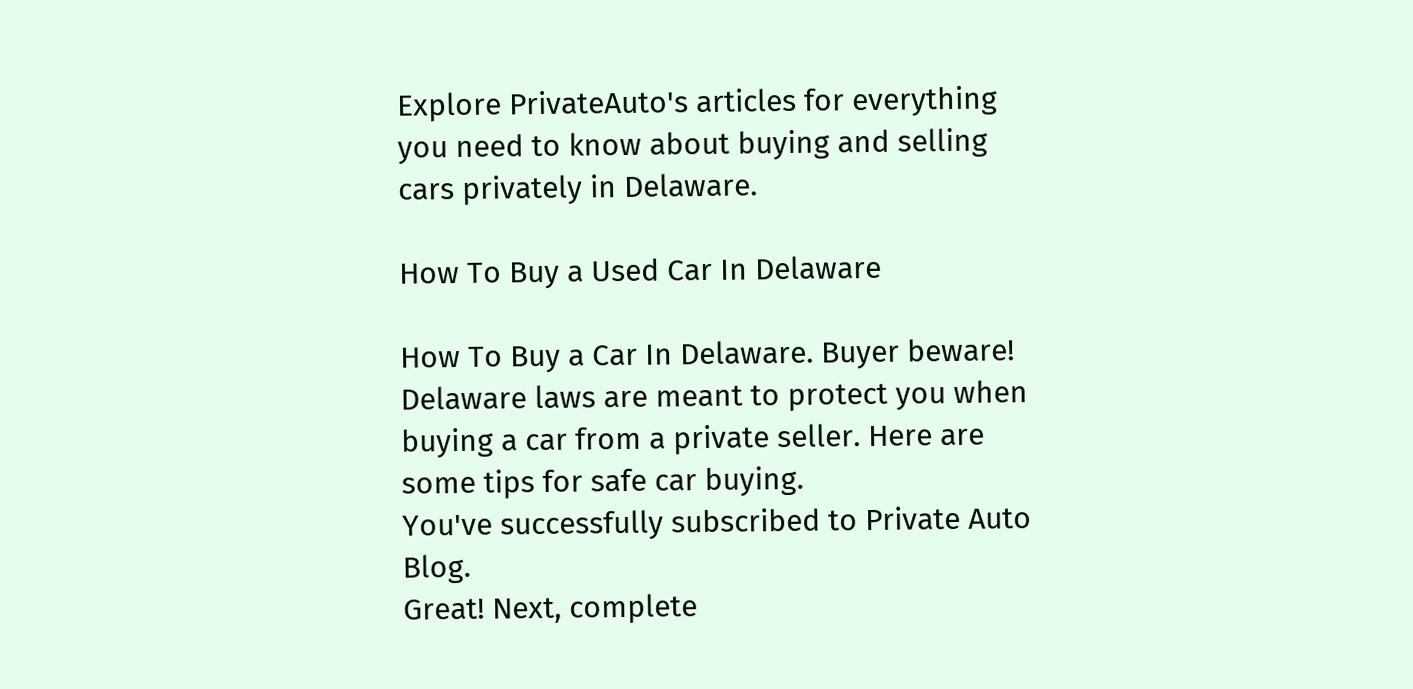Explore PrivateAuto's articles for everything you need to know about buying and selling cars privately in Delaware.

How To Buy a Used Car In Delaware

How To Buy a Car In Delaware. Buyer beware! Delaware laws are meant to protect you when buying a car from a private seller. Here are some tips for safe car buying.
You've successfully subscribed to Private Auto Blog.
Great! Next, complete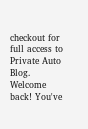checkout for full access to Private Auto Blog.
Welcome back! You've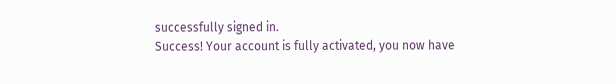successfully signed in.
Success! Your account is fully activated, you now have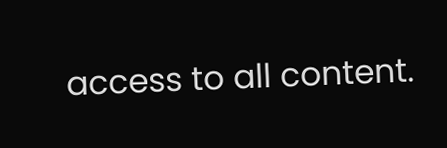access to all content.